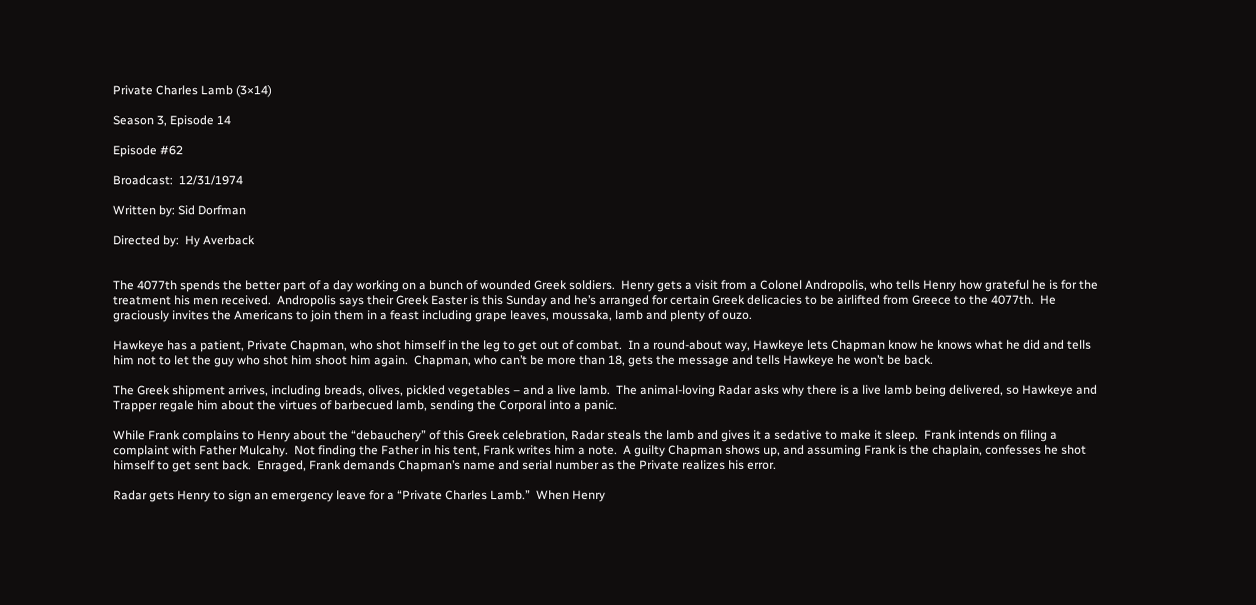Private Charles Lamb (3×14)

Season 3, Episode 14

Episode #62

Broadcast:  12/31/1974

Written by: Sid Dorfman

Directed by:  Hy Averback


The 4077th spends the better part of a day working on a bunch of wounded Greek soldiers.  Henry gets a visit from a Colonel Andropolis, who tells Henry how grateful he is for the treatment his men received.  Andropolis says their Greek Easter is this Sunday and he’s arranged for certain Greek delicacies to be airlifted from Greece to the 4077th.  He graciously invites the Americans to join them in a feast including grape leaves, moussaka, lamb and plenty of ouzo.

Hawkeye has a patient, Private Chapman, who shot himself in the leg to get out of combat.  In a round-about way, Hawkeye lets Chapman know he knows what he did and tells him not to let the guy who shot him shoot him again.  Chapman, who can’t be more than 18, gets the message and tells Hawkeye he won’t be back.

The Greek shipment arrives, including breads, olives, pickled vegetables – and a live lamb.  The animal-loving Radar asks why there is a live lamb being delivered, so Hawkeye and Trapper regale him about the virtues of barbecued lamb, sending the Corporal into a panic.

While Frank complains to Henry about the “debauchery” of this Greek celebration, Radar steals the lamb and gives it a sedative to make it sleep.  Frank intends on filing a complaint with Father Mulcahy.  Not finding the Father in his tent, Frank writes him a note.  A guilty Chapman shows up, and assuming Frank is the chaplain, confesses he shot himself to get sent back.  Enraged, Frank demands Chapman’s name and serial number as the Private realizes his error.

Radar gets Henry to sign an emergency leave for a “Private Charles Lamb.”  When Henry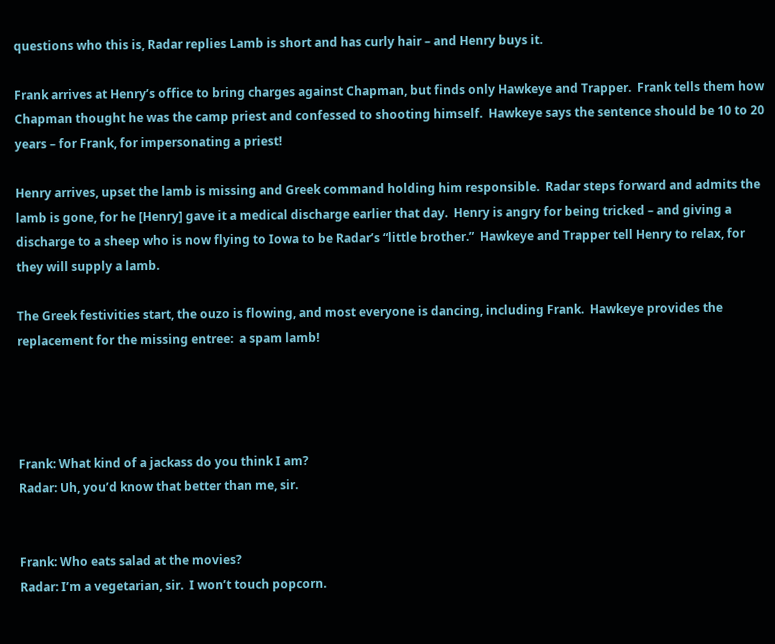questions who this is, Radar replies Lamb is short and has curly hair – and Henry buys it.

Frank arrives at Henry’s office to bring charges against Chapman, but finds only Hawkeye and Trapper.  Frank tells them how Chapman thought he was the camp priest and confessed to shooting himself.  Hawkeye says the sentence should be 10 to 20 years – for Frank, for impersonating a priest!

Henry arrives, upset the lamb is missing and Greek command holding him responsible.  Radar steps forward and admits the lamb is gone, for he [Henry] gave it a medical discharge earlier that day.  Henry is angry for being tricked – and giving a discharge to a sheep who is now flying to Iowa to be Radar’s “little brother.”  Hawkeye and Trapper tell Henry to relax, for they will supply a lamb.

The Greek festivities start, the ouzo is flowing, and most everyone is dancing, including Frank.  Hawkeye provides the replacement for the missing entree:  a spam lamb!




Frank: What kind of a jackass do you think I am?
Radar: Uh, you’d know that better than me, sir.


Frank: Who eats salad at the movies?
Radar: I’m a vegetarian, sir.  I won’t touch popcorn.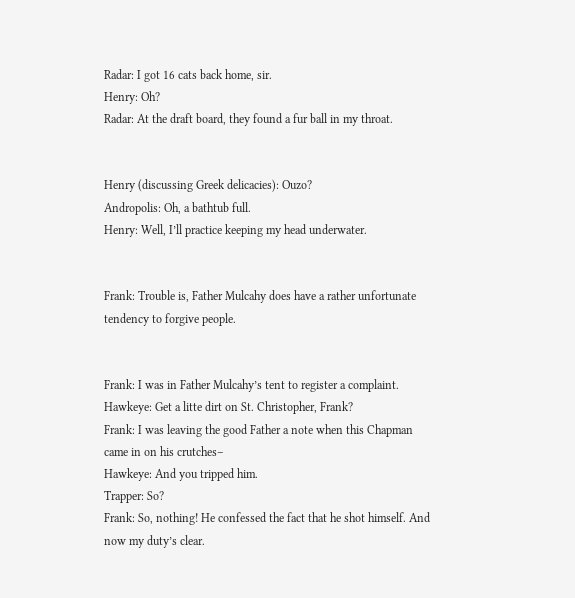Radar: I got 16 cats back home, sir.
Henry: Oh?
Radar: At the draft board, they found a fur ball in my throat.


Henry (discussing Greek delicacies): Ouzo?
Andropolis: Oh, a bathtub full.
Henry: Well, I’ll practice keeping my head underwater.


Frank: Trouble is, Father Mulcahy does have a rather unfortunate tendency to forgive people.


Frank: I was in Father Mulcahy’s tent to register a complaint.
Hawkeye: Get a litte dirt on St. Christopher, Frank?
Frank: I was leaving the good Father a note when this Chapman came in on his crutches–
Hawkeye: And you tripped him.
Trapper: So?
Frank: So, nothing! He confessed the fact that he shot himself. And now my duty’s clear.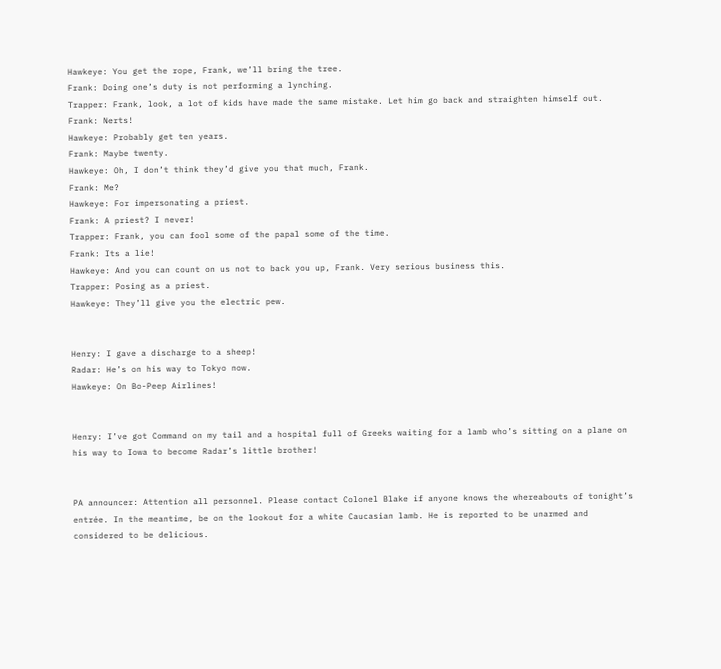Hawkeye: You get the rope, Frank, we’ll bring the tree.
Frank: Doing one’s duty is not performing a lynching.
Trapper: Frank, look, a lot of kids have made the same mistake. Let him go back and straighten himself out.
Frank: Nerts!
Hawkeye: Probably get ten years.
Frank: Maybe twenty.
Hawkeye: Oh, I don’t think they’d give you that much, Frank.
Frank: Me?
Hawkeye: For impersonating a priest.
Frank: A priest? I never!
Trapper: Frank, you can fool some of the papal some of the time.
Frank: Its a lie!
Hawkeye: And you can count on us not to back you up, Frank. Very serious business this.
Trapper: Posing as a priest.
Hawkeye: They’ll give you the electric pew.


Henry: I gave a discharge to a sheep!
Radar: He’s on his way to Tokyo now.
Hawkeye: On Bo-Peep Airlines!


Henry: I’ve got Command on my tail and a hospital full of Greeks waiting for a lamb who’s sitting on a plane on his way to Iowa to become Radar’s little brother!


PA announcer: Attention all personnel. Please contact Colonel Blake if anyone knows the whereabouts of tonight’s entrée. In the meantime, be on the lookout for a white Caucasian lamb. He is reported to be unarmed and considered to be delicious.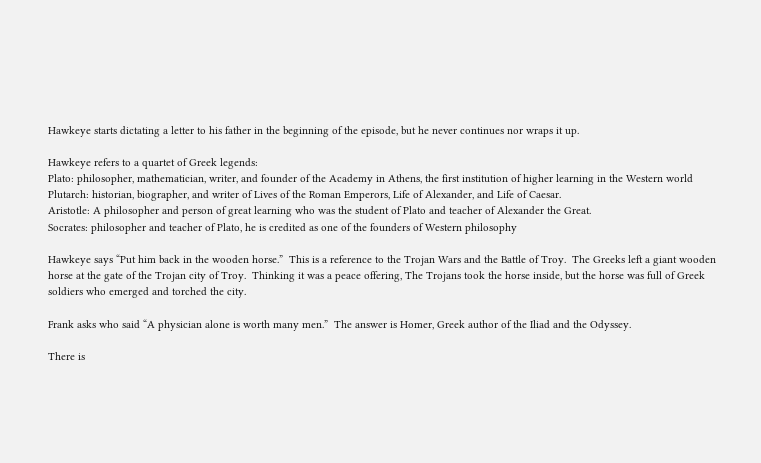Hawkeye starts dictating a letter to his father in the beginning of the episode, but he never continues nor wraps it up.

Hawkeye refers to a quartet of Greek legends:
Plato: philosopher, mathematician, writer, and founder of the Academy in Athens, the first institution of higher learning in the Western world
Plutarch: historian, biographer, and writer of Lives of the Roman Emperors, Life of Alexander, and Life of Caesar.
Aristotle: A philosopher and person of great learning who was the student of Plato and teacher of Alexander the Great.
Socrates: philosopher and teacher of Plato, he is credited as one of the founders of Western philosophy

Hawkeye says “Put him back in the wooden horse.”  This is a reference to the Trojan Wars and the Battle of Troy.  The Greeks left a giant wooden horse at the gate of the Trojan city of Troy.  Thinking it was a peace offering, The Trojans took the horse inside, but the horse was full of Greek soldiers who emerged and torched the city.

Frank asks who said “A physician alone is worth many men.”  The answer is Homer, Greek author of the Iliad and the Odyssey.

There is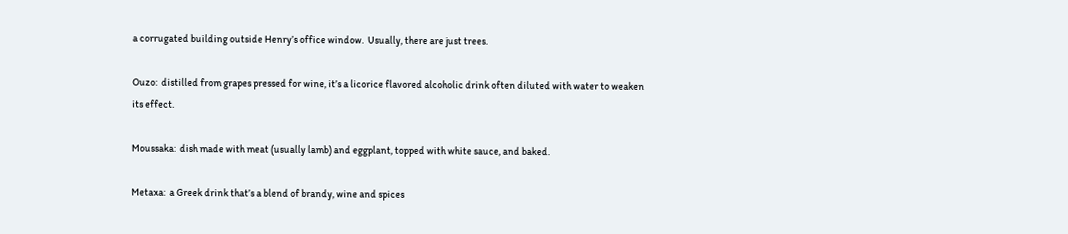a corrugated building outside Henry’s office window.  Usually, there are just trees.

Ouzo:  distilled from grapes pressed for wine, it’s a licorice flavored alcoholic drink often diluted with water to weaken its effect.

Moussaka:  dish made with meat (usually lamb) and eggplant, topped with white sauce, and baked.

Metaxa:  a Greek drink that’s a blend of brandy, wine and spices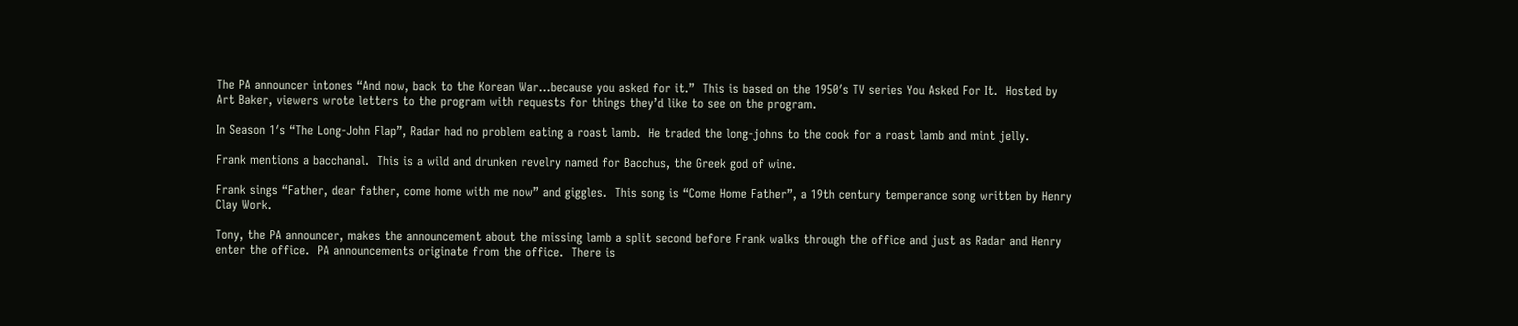The PA announcer intones “And now, back to the Korean War…because you asked for it.”  This is based on the 1950′s TV series You Asked For It.  Hosted by Art Baker, viewers wrote letters to the program with requests for things they’d like to see on the program.

In Season 1′s “The Long-John Flap”, Radar had no problem eating a roast lamb.  He traded the long-johns to the cook for a roast lamb and mint jelly.

Frank mentions a bacchanal.  This is a wild and drunken revelry named for Bacchus, the Greek god of wine.

Frank sings “Father, dear father, come home with me now” and giggles.  This song is “Come Home Father”, a 19th century temperance song written by Henry Clay Work.

Tony, the PA announcer, makes the announcement about the missing lamb a split second before Frank walks through the office and just as Radar and Henry enter the office.  PA announcements originate from the office.  There is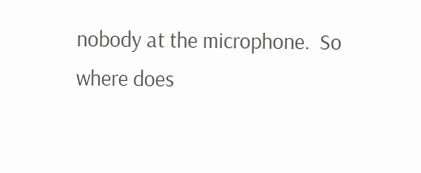nobody at the microphone.  So where does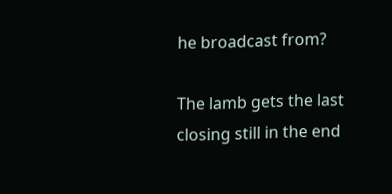he broadcast from?

The lamb gets the last closing still in the end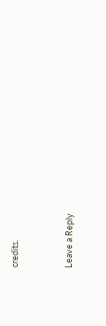credits.


Leave a Reply